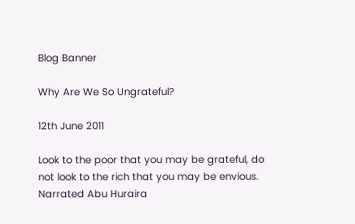Blog Banner

Why Are We So Ungrateful?

12th June 2011

Look to the poor that you may be grateful, do not look to the rich that you may be envious. Narrated Abu Huraira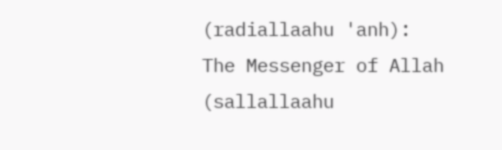(radiallaahu 'anh): The Messenger of Allah (sallallaahu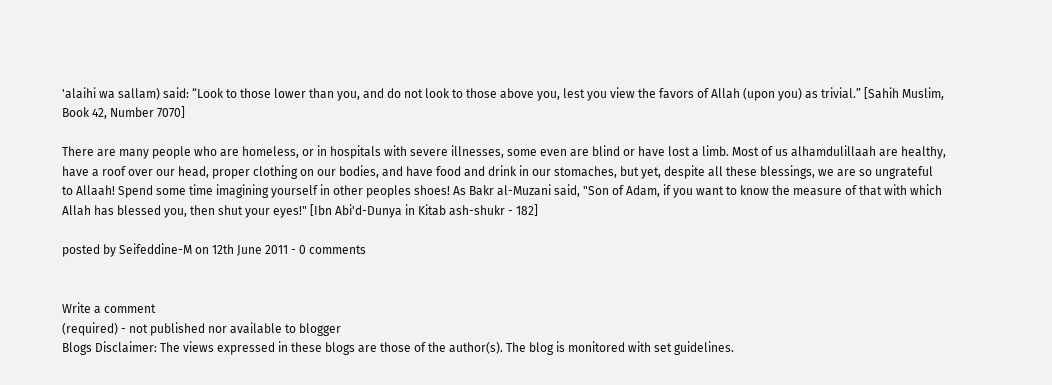'alaihi wa sallam) said: “Look to those lower than you, and do not look to those above you, lest you view the favors of Allah (upon you) as trivial.” [Sahih Muslim, Book 42, Number 7070]

There are many people who are homeless, or in hospitals with severe illnesses, some even are blind or have lost a limb. Most of us alhamdulillaah are healthy, have a roof over our head, proper clothing on our bodies, and have food and drink in our stomaches, but yet, despite all these blessings, we are so ungrateful to Allaah! Spend some time imagining yourself in other peoples shoes! As Bakr al-Muzani said, "Son of Adam, if you want to know the measure of that with which Allah has blessed you, then shut your eyes!" [Ibn Abi'd-Dunya in Kitab ash-shukr - 182]

posted by Seifeddine-M on 12th June 2011 - 0 comments


Write a comment
(required) - not published nor available to blogger
Blogs Disclaimer: The views expressed in these blogs are those of the author(s). The blog is monitored with set guidelines.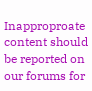Inapproproate content should be reported on our forums for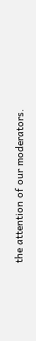the attention of our moderators.